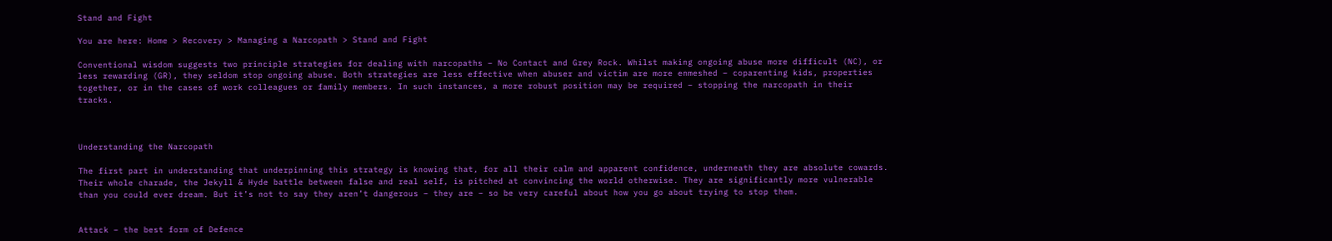Stand and Fight

You are here: Home > Recovery > Managing a Narcopath > Stand and Fight

Conventional wisdom suggests two principle strategies for dealing with narcopaths – No Contact and Grey Rock. Whilst making ongoing abuse more difficult (NC), or less rewarding (GR), they seldom stop ongoing abuse. Both strategies are less effective when abuser and victim are more enmeshed – coparenting kids, properties together, or in the cases of work colleagues or family members. In such instances, a more robust position may be required – stopping the narcopath in their tracks.



Understanding the Narcopath

The first part in understanding that underpinning this strategy is knowing that, for all their calm and apparent confidence, underneath they are absolute cowards. Their whole charade, the Jekyll & Hyde battle between false and real self, is pitched at convincing the world otherwise. They are significantly more vulnerable than you could ever dream. But it’s not to say they aren’t dangerous – they are – so be very careful about how you go about trying to stop them.


Attack – the best form of Defence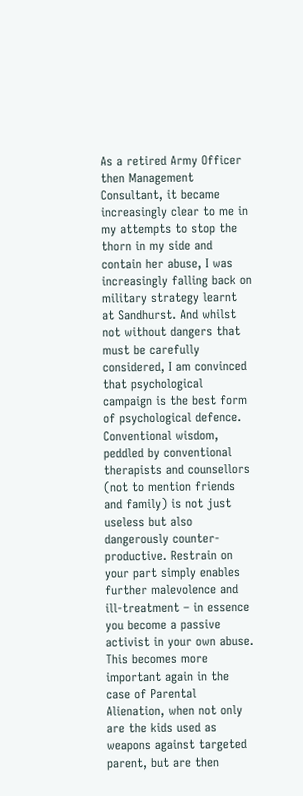As a retired Army Officer then Management Consultant, it became increasingly clear to me in my attempts to stop the thorn in my side and contain her abuse, I was increasingly falling back on military strategy learnt at Sandhurst. And whilst not without dangers that must be carefully considered, I am convinced that psychological campaign is the best form of psychological defence. Conventional wisdom, peddled by conventional therapists and counsellors (not to mention friends and family) is not just useless but also dangerously counter-productive. Restrain on your part simply enables further malevolence and ill-treatment – in essence you become a passive activist in your own abuse. This becomes more important again in the case of Parental Alienation, when not only are the kids used as weapons against targeted parent, but are then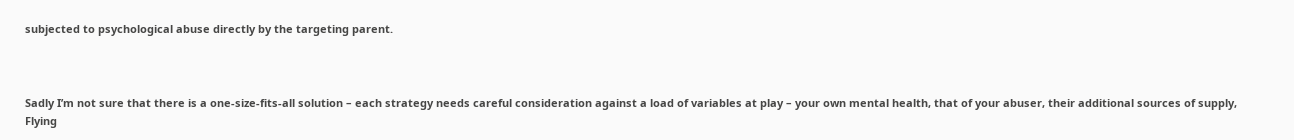subjected to psychological abuse directly by the targeting parent.



Sadly I’m not sure that there is a one-size-fits-all solution – each strategy needs careful consideration against a load of variables at play – your own mental health, that of your abuser, their additional sources of supply, Flying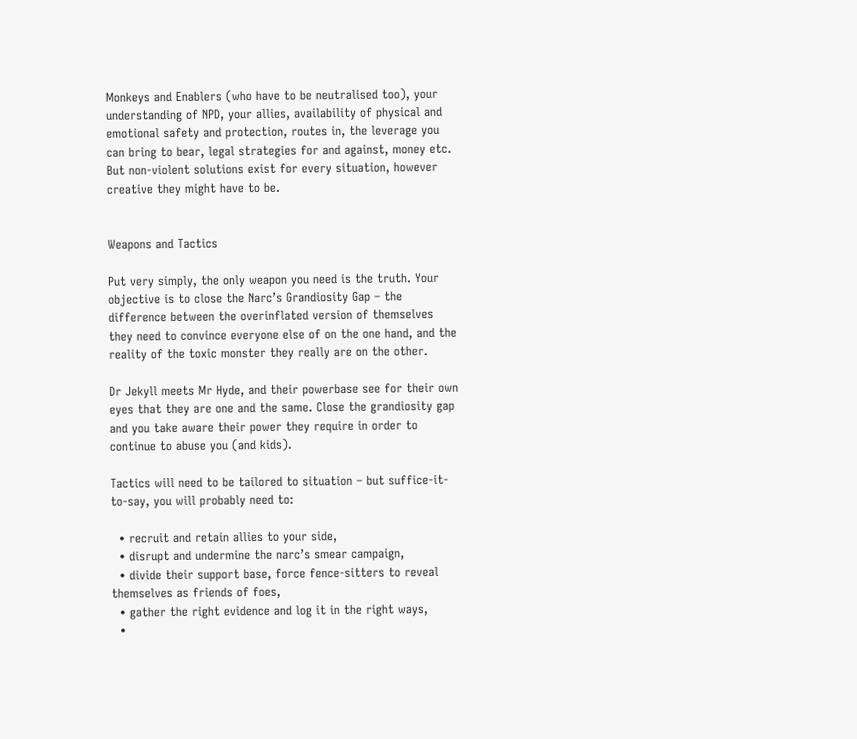Monkeys and Enablers (who have to be neutralised too), your understanding of NPD, your allies, availability of physical and emotional safety and protection, routes in, the leverage you can bring to bear, legal strategies for and against, money etc. But non-violent solutions exist for every situation, however creative they might have to be.


Weapons and Tactics

Put very simply, the only weapon you need is the truth. Your objective is to close the Narc’s Grandiosity Gap – the difference between the overinflated version of themselves they need to convince everyone else of on the one hand, and the reality of the toxic monster they really are on the other.

Dr Jekyll meets Mr Hyde, and their powerbase see for their own eyes that they are one and the same. Close the grandiosity gap and you take aware their power they require in order to continue to abuse you (and kids).

Tactics will need to be tailored to situation – but suffice-it-to-say, you will probably need to:

  • recruit and retain allies to your side,
  • disrupt and undermine the narc’s smear campaign,
  • divide their support base, force fence-sitters to reveal themselves as friends of foes,
  • gather the right evidence and log it in the right ways,
  •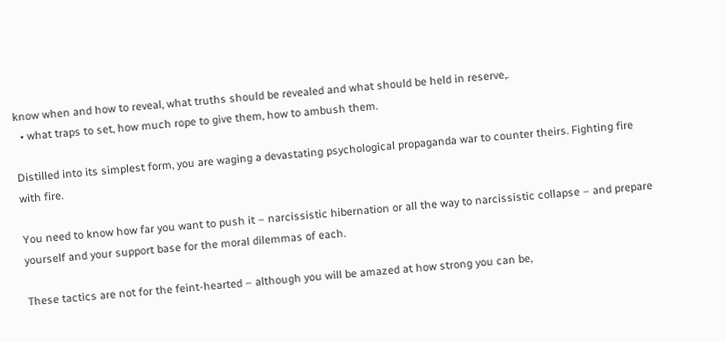know when and how to reveal, what truths should be revealed and what should be held in reserve,.
  • what traps to set, how much rope to give them, how to ambush them.

Distilled into its simplest form, you are waging a devastating psychological propaganda war to counter theirs. Fighting fire with fire.

You need to know how far you want to push it – narcissistic hibernation or all the way to narcissistic collapse – and prepare yourself and your support base for the moral dilemmas of each.

These tactics are not for the feint-hearted – although you will be amazed at how strong you can be,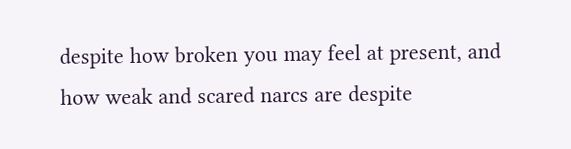despite how broken you may feel at present, and how weak and scared narcs are despite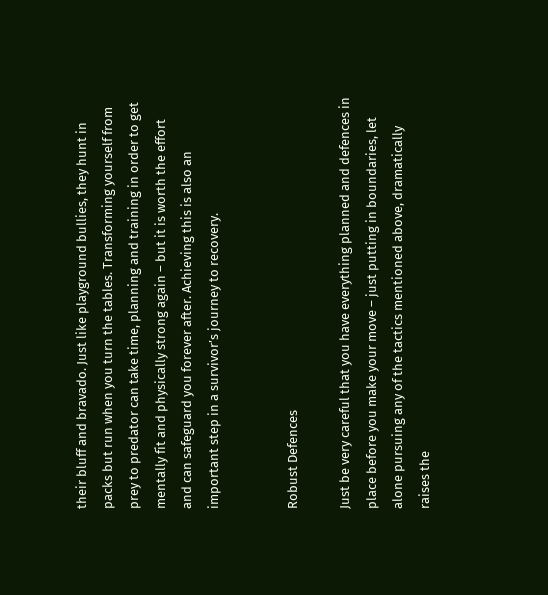their bluff and bravado. Just like playground bullies, they hunt in packs but run when you turn the tables. Transforming yourself from prey to predator can take time, planning and training in order to get mentally fit and physically strong again – but it is worth the effort and can safeguard you forever after. Achieving this is also an important step in a survivor’s journey to recovery.


Robust Defences

Just be very careful that you have everything planned and defences in place before you make your move – just putting in boundaries, let alone pursuing any of the tactics mentioned above, dramatically raises the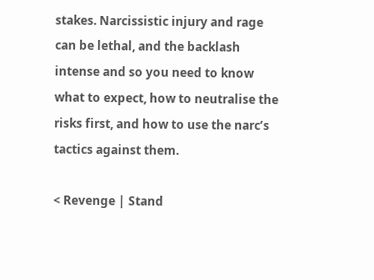stakes. Narcissistic injury and rage can be lethal, and the backlash intense and so you need to know what to expect, how to neutralise the risks first, and how to use the narc’s tactics against them.

< Revenge | Stand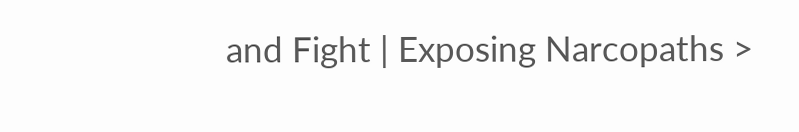and Fight | Exposing Narcopaths >